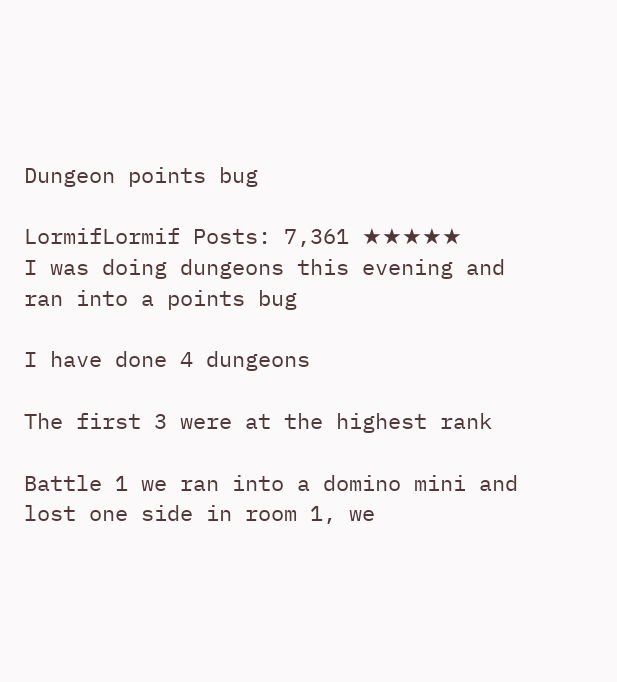Dungeon points bug

LormifLormif Posts: 7,361 ★★★★★
I was doing dungeons this evening and ran into a points bug

I have done 4 dungeons

The first 3 were at the highest rank

Battle 1 we ran into a domino mini and lost one side in room 1, we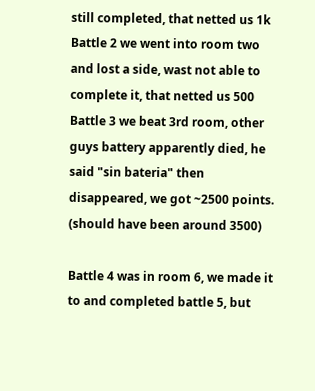still completed, that netted us 1k
Battle 2 we went into room two and lost a side, wast not able to complete it, that netted us 500
Battle 3 we beat 3rd room, other guys battery apparently died, he said "sin bateria" then disappeared, we got ~2500 points. (should have been around 3500)

Battle 4 was in room 6, we made it to and completed battle 5, but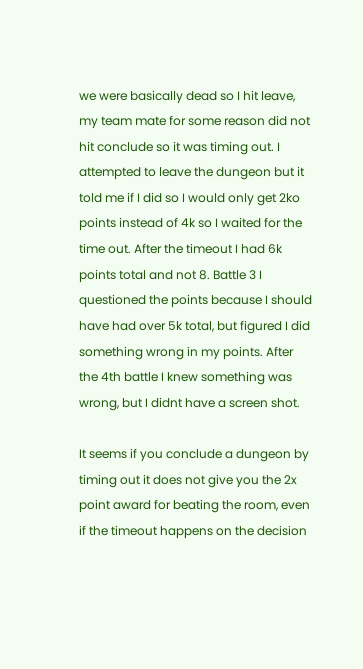we were basically dead so I hit leave, my team mate for some reason did not hit conclude so it was timing out. I attempted to leave the dungeon but it told me if I did so I would only get 2ko points instead of 4k so I waited for the time out. After the timeout I had 6k points total and not 8. Battle 3 I questioned the points because I should have had over 5k total, but figured I did something wrong in my points. After the 4th battle I knew something was wrong, but I didnt have a screen shot.

It seems if you conclude a dungeon by timing out it does not give you the 2x point award for beating the room, even if the timeout happens on the decision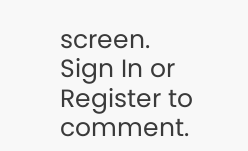screen.
Sign In or Register to comment.